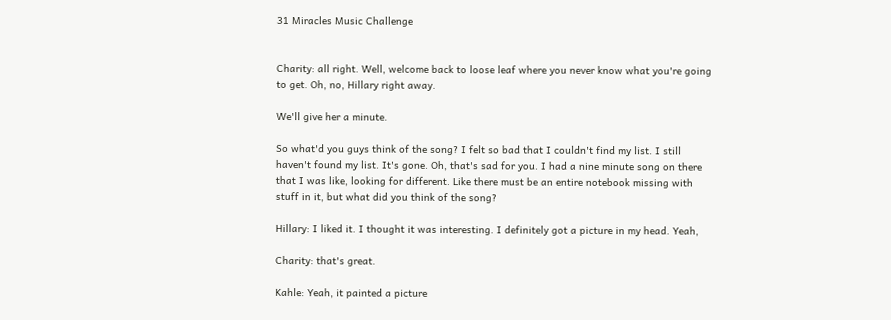31 Miracles Music Challenge


Charity: all right. Well, welcome back to loose leaf where you never know what you're going to get. Oh, no, Hillary right away.

We'll give her a minute.

So what'd you guys think of the song? I felt so bad that I couldn't find my list. I still haven't found my list. It's gone. Oh, that's sad for you. I had a nine minute song on there that I was like, looking for different. Like there must be an entire notebook missing with stuff in it, but what did you think of the song?

Hillary: I liked it. I thought it was interesting. I definitely got a picture in my head. Yeah,

Charity: that's great.

Kahle: Yeah, it painted a picture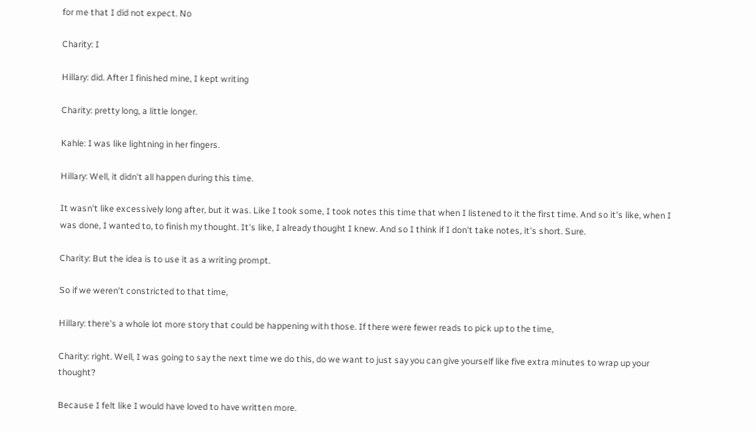for me that I did not expect. No

Charity: I

Hillary: did. After I finished mine, I kept writing

Charity: pretty long, a little longer.

Kahle: I was like lightning in her fingers.

Hillary: Well, it didn't all happen during this time.

It wasn't like excessively long after, but it was. Like I took some, I took notes this time that when I listened to it the first time. And so it's like, when I was done, I wanted to, to finish my thought. It's like, I already thought I knew. And so I think if I don't take notes, it's short. Sure.

Charity: But the idea is to use it as a writing prompt.

So if we weren't constricted to that time,

Hillary: there's a whole lot more story that could be happening with those. If there were fewer reads to pick up to the time,

Charity: right. Well, I was going to say the next time we do this, do we want to just say you can give yourself like five extra minutes to wrap up your thought?

Because I felt like I would have loved to have written more.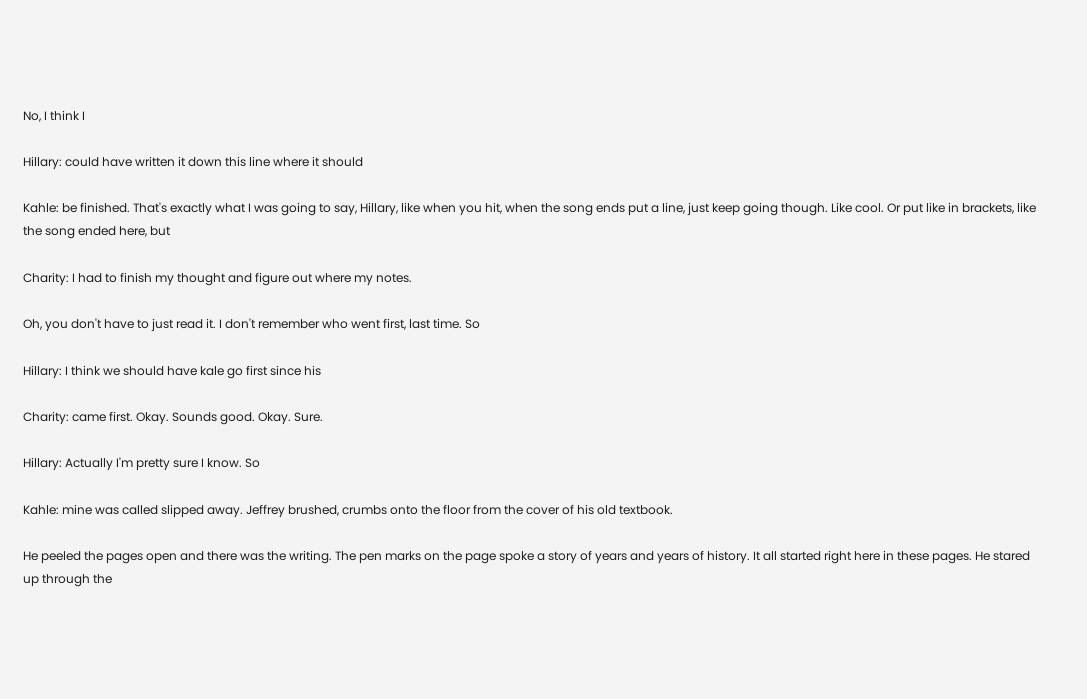No, I think I

Hillary: could have written it down this line where it should

Kahle: be finished. That's exactly what I was going to say, Hillary, like when you hit, when the song ends put a line, just keep going though. Like cool. Or put like in brackets, like the song ended here, but

Charity: I had to finish my thought and figure out where my notes.

Oh, you don't have to just read it. I don't remember who went first, last time. So

Hillary: I think we should have kale go first since his

Charity: came first. Okay. Sounds good. Okay. Sure.

Hillary: Actually I'm pretty sure I know. So

Kahle: mine was called slipped away. Jeffrey brushed, crumbs onto the floor from the cover of his old textbook.

He peeled the pages open and there was the writing. The pen marks on the page spoke a story of years and years of history. It all started right here in these pages. He stared up through the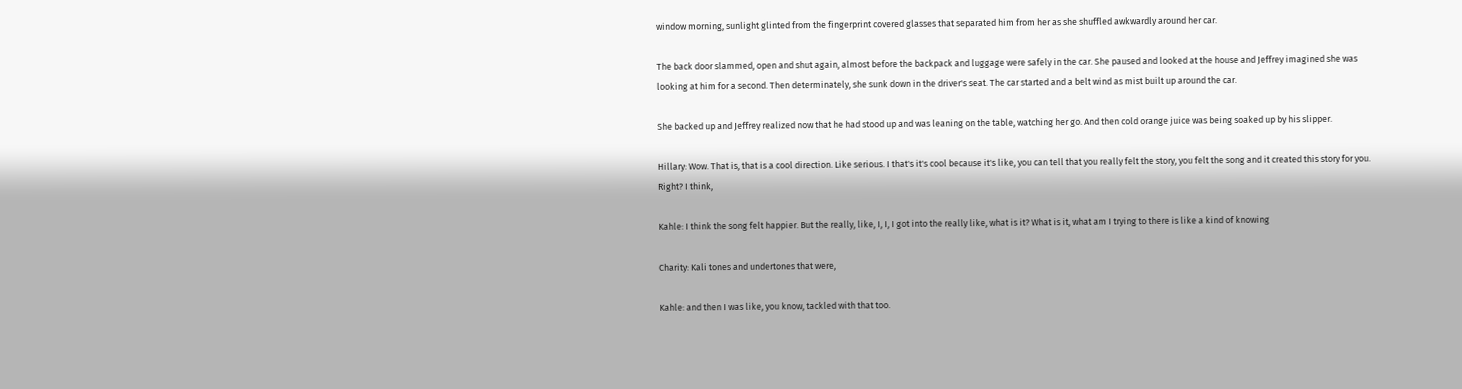window morning, sunlight glinted from the fingerprint covered glasses that separated him from her as she shuffled awkwardly around her car.

The back door slammed, open and shut again, almost before the backpack and luggage were safely in the car. She paused and looked at the house and Jeffrey imagined she was looking at him for a second. Then determinately, she sunk down in the driver's seat. The car started and a belt wind as mist built up around the car.

She backed up and Jeffrey realized now that he had stood up and was leaning on the table, watching her go. And then cold orange juice was being soaked up by his slipper.

Hillary: Wow. That is, that is a cool direction. Like serious. I that's it's cool because it's like, you can tell that you really felt the story, you felt the song and it created this story for you. Right? I think,

Kahle: I think the song felt happier. But the really, like, I, I, I got into the really like, what is it? What is it, what am I trying to there is like a kind of knowing

Charity: Kali tones and undertones that were,

Kahle: and then I was like, you know, tackled with that too.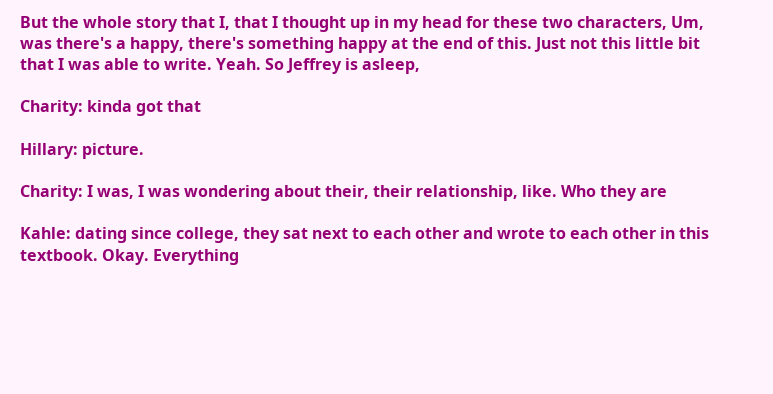But the whole story that I, that I thought up in my head for these two characters, Um, was there's a happy, there's something happy at the end of this. Just not this little bit that I was able to write. Yeah. So Jeffrey is asleep,

Charity: kinda got that

Hillary: picture.

Charity: I was, I was wondering about their, their relationship, like. Who they are

Kahle: dating since college, they sat next to each other and wrote to each other in this textbook. Okay. Everything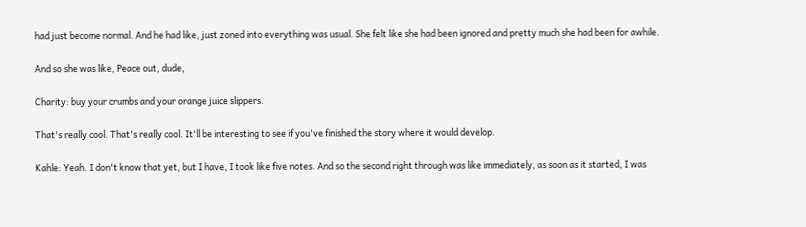had just become normal. And he had like, just zoned into everything was usual. She felt like she had been ignored and pretty much she had been for awhile.

And so she was like, Peace out, dude,

Charity: buy your crumbs and your orange juice slippers.

That's really cool. That's really cool. It'll be interesting to see if you've finished the story where it would develop.

Kahle: Yeah. I don't know that yet, but I have, I took like five notes. And so the second right through was like immediately, as soon as it started, I was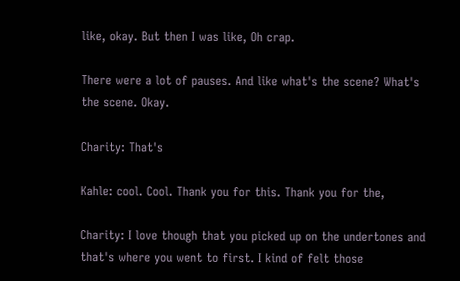like, okay. But then I was like, Oh crap.

There were a lot of pauses. And like what's the scene? What's the scene. Okay.

Charity: That's

Kahle: cool. Cool. Thank you for this. Thank you for the,

Charity: I love though that you picked up on the undertones and that's where you went to first. I kind of felt those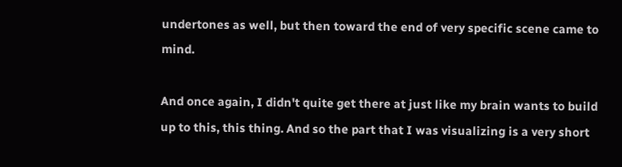undertones as well, but then toward the end of very specific scene came to mind.

And once again, I didn't quite get there at just like my brain wants to build up to this, this thing. And so the part that I was visualizing is a very short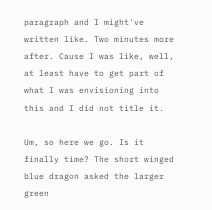paragraph and I might've written like. Two minutes more after. Cause I was like, well, at least have to get part of what I was envisioning into this and I did not title it.

Um, so here we go. Is it finally time? The short winged blue dragon asked the larger green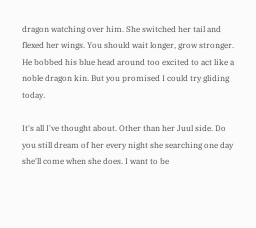dragon watching over him. She switched her tail and flexed her wings. You should wait longer, grow stronger. He bobbed his blue head around too excited to act like a noble dragon kin. But you promised I could try gliding today.

It's all I've thought about. Other than her Juul side. Do you still dream of her every night she searching one day she'll come when she does. I want to be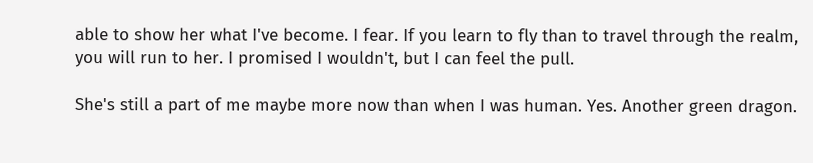able to show her what I've become. I fear. If you learn to fly than to travel through the realm, you will run to her. I promised I wouldn't, but I can feel the pull.

She's still a part of me maybe more now than when I was human. Yes. Another green dragon.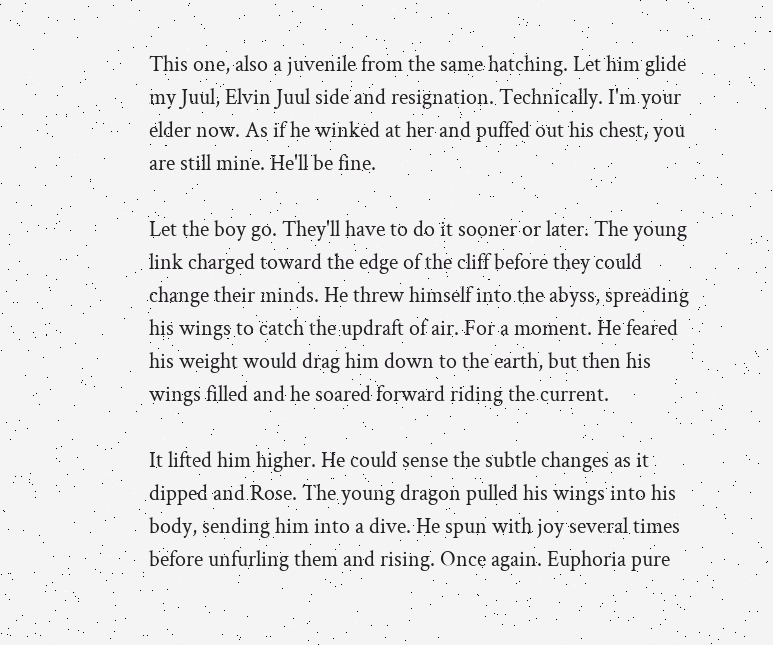This one, also a juvenile from the same hatching. Let him glide my Juul, Elvin Juul side and resignation. Technically. I'm your elder now. As if he winked at her and puffed out his chest, you are still mine. He'll be fine.

Let the boy go. They'll have to do it sooner or later. The young link charged toward the edge of the cliff before they could change their minds. He threw himself into the abyss, spreading his wings to catch the updraft of air. For a moment. He feared his weight would drag him down to the earth, but then his wings filled and he soared forward riding the current.

It lifted him higher. He could sense the subtle changes as it dipped and Rose. The young dragon pulled his wings into his body, sending him into a dive. He spun with joy several times before unfurling them and rising. Once again. Euphoria pure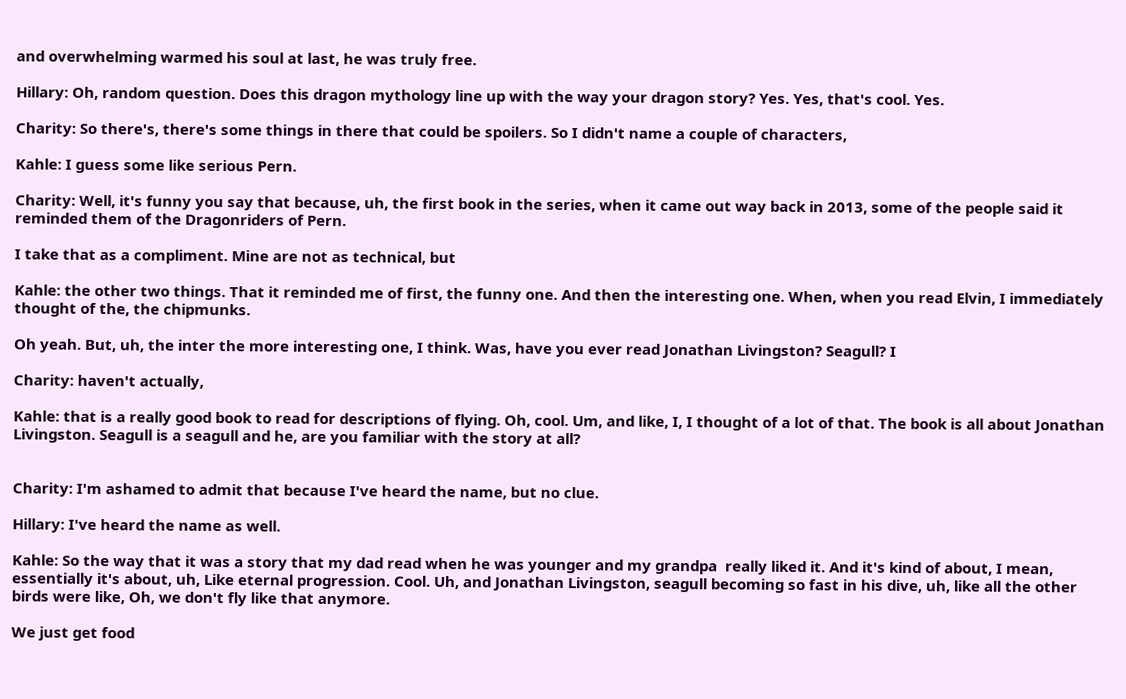and overwhelming warmed his soul at last, he was truly free.

Hillary: Oh, random question. Does this dragon mythology line up with the way your dragon story? Yes. Yes, that's cool. Yes.

Charity: So there's, there's some things in there that could be spoilers. So I didn't name a couple of characters,

Kahle: I guess some like serious Pern.

Charity: Well, it's funny you say that because, uh, the first book in the series, when it came out way back in 2013, some of the people said it reminded them of the Dragonriders of Pern.

I take that as a compliment. Mine are not as technical, but

Kahle: the other two things. That it reminded me of first, the funny one. And then the interesting one. When, when you read Elvin, I immediately thought of the, the chipmunks.

Oh yeah. But, uh, the inter the more interesting one, I think. Was, have you ever read Jonathan Livingston? Seagull? I

Charity: haven't actually,

Kahle: that is a really good book to read for descriptions of flying. Oh, cool. Um, and like, I, I thought of a lot of that. The book is all about Jonathan Livingston. Seagull is a seagull and he, are you familiar with the story at all?


Charity: I'm ashamed to admit that because I've heard the name, but no clue.

Hillary: I've heard the name as well.

Kahle: So the way that it was a story that my dad read when he was younger and my grandpa  really liked it. And it's kind of about, I mean, essentially it's about, uh, Like eternal progression. Cool. Uh, and Jonathan Livingston, seagull becoming so fast in his dive, uh, like all the other birds were like, Oh, we don't fly like that anymore.

We just get food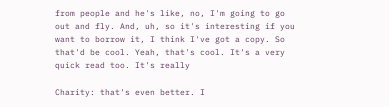from people and he's like, no, I'm going to go out and fly. And, uh, so it's interesting if you want to borrow it, I think I've got a copy. So that'd be cool. Yeah, that's cool. It's a very quick read too. It's really

Charity: that's even better. I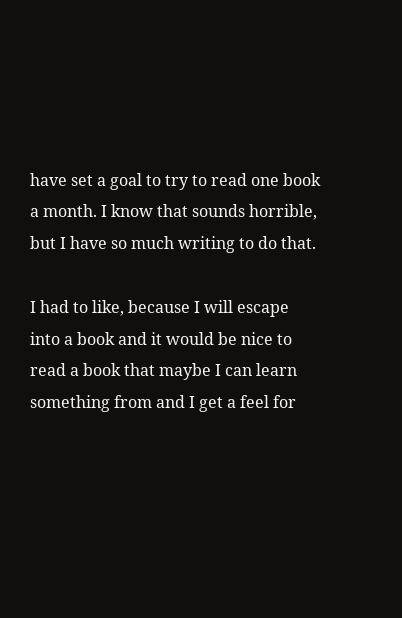have set a goal to try to read one book a month. I know that sounds horrible, but I have so much writing to do that.

I had to like, because I will escape into a book and it would be nice to read a book that maybe I can learn something from and I get a feel for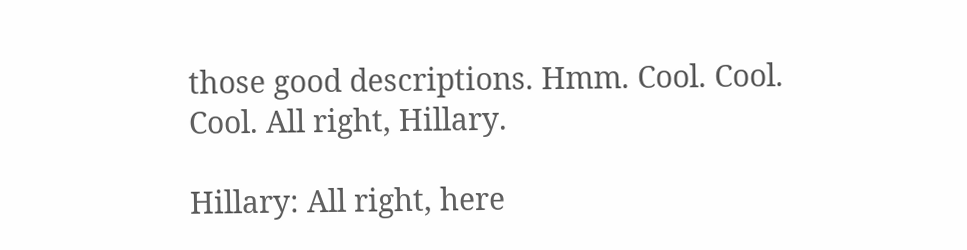those good descriptions. Hmm. Cool. Cool. Cool. All right, Hillary.

Hillary: All right, here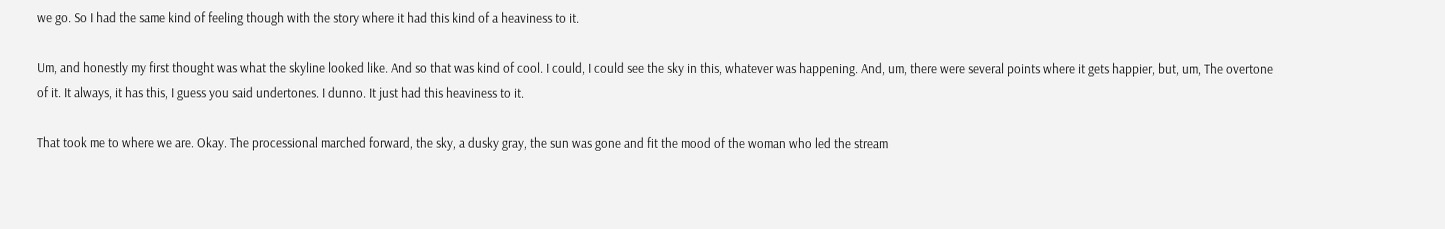we go. So I had the same kind of feeling though with the story where it had this kind of a heaviness to it.

Um, and honestly my first thought was what the skyline looked like. And so that was kind of cool. I could, I could see the sky in this, whatever was happening. And, um, there were several points where it gets happier, but, um, The overtone of it. It always, it has this, I guess you said undertones. I dunno. It just had this heaviness to it.

That took me to where we are. Okay. The processional marched forward, the sky, a dusky gray, the sun was gone and fit the mood of the woman who led the stream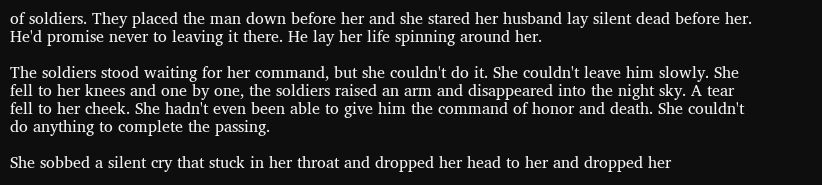of soldiers. They placed the man down before her and she stared her husband lay silent dead before her. He'd promise never to leaving it there. He lay her life spinning around her.

The soldiers stood waiting for her command, but she couldn't do it. She couldn't leave him slowly. She fell to her knees and one by one, the soldiers raised an arm and disappeared into the night sky. A tear fell to her cheek. She hadn't even been able to give him the command of honor and death. She couldn't do anything to complete the passing.

She sobbed a silent cry that stuck in her throat and dropped her head to her and dropped her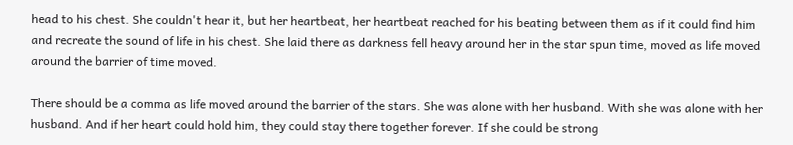head to his chest. She couldn't hear it, but her heartbeat, her heartbeat reached for his beating between them as if it could find him and recreate the sound of life in his chest. She laid there as darkness fell heavy around her in the star spun time, moved as life moved around the barrier of time moved.

There should be a comma as life moved around the barrier of the stars. She was alone with her husband. With she was alone with her husband. And if her heart could hold him, they could stay there together forever. If she could be strong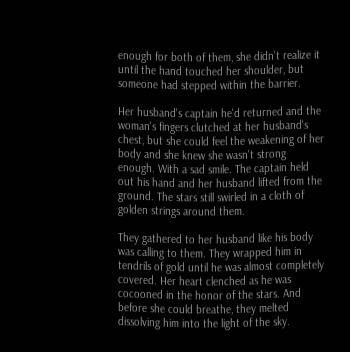enough for both of them, she didn't realize it until the hand touched her shoulder, but someone had stepped within the barrier.

Her husband's captain he'd returned and the woman's fingers clutched at her husband's chest, but she could feel the weakening of her body and she knew she wasn't strong enough. With a sad smile. The captain held out his hand and her husband lifted from the ground. The stars still swirled in a cloth of golden strings around them.

They gathered to her husband like his body was calling to them. They wrapped him in tendrils of gold until he was almost completely covered. Her heart clenched as he was cocooned in the honor of the stars. And before she could breathe, they melted dissolving him into the light of the sky.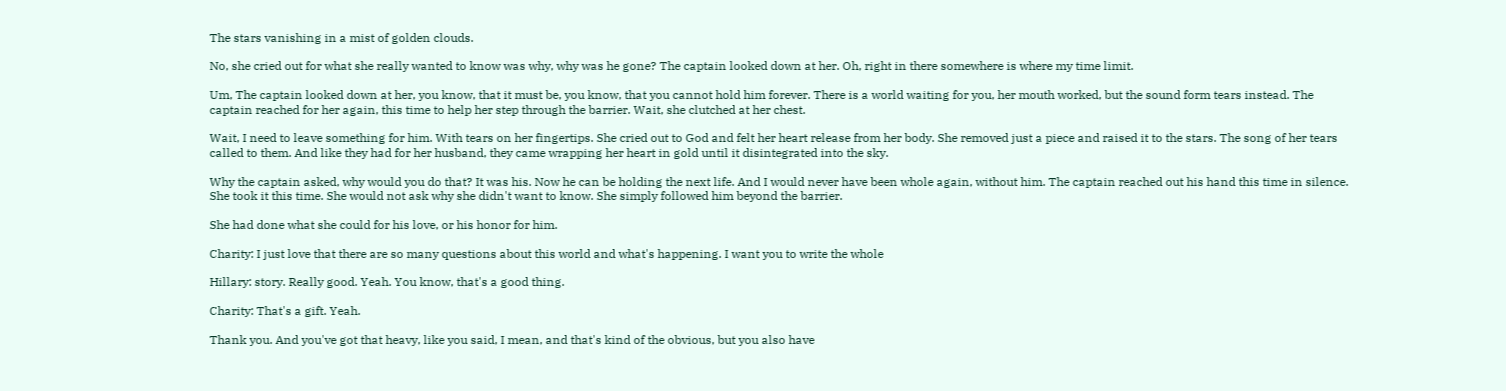The stars vanishing in a mist of golden clouds.

No, she cried out for what she really wanted to know was why, why was he gone? The captain looked down at her. Oh, right in there somewhere is where my time limit.

Um, The captain looked down at her, you know, that it must be, you know, that you cannot hold him forever. There is a world waiting for you, her mouth worked, but the sound form tears instead. The captain reached for her again, this time to help her step through the barrier. Wait, she clutched at her chest.

Wait, I need to leave something for him. With tears on her fingertips. She cried out to God and felt her heart release from her body. She removed just a piece and raised it to the stars. The song of her tears called to them. And like they had for her husband, they came wrapping her heart in gold until it disintegrated into the sky.

Why the captain asked, why would you do that? It was his. Now he can be holding the next life. And I would never have been whole again, without him. The captain reached out his hand this time in silence. She took it this time. She would not ask why she didn't want to know. She simply followed him beyond the barrier.

She had done what she could for his love, or his honor for him.

Charity: I just love that there are so many questions about this world and what's happening. I want you to write the whole

Hillary: story. Really good. Yeah. You know, that's a good thing.

Charity: That's a gift. Yeah.

Thank you. And you've got that heavy, like you said, I mean, and that's kind of the obvious, but you also have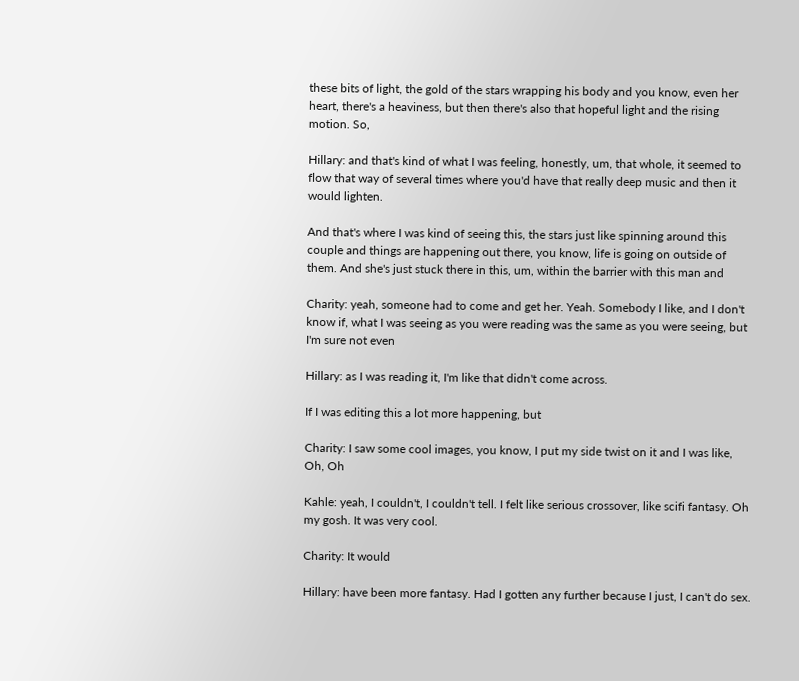these bits of light, the gold of the stars wrapping his body and you know, even her heart, there's a heaviness, but then there's also that hopeful light and the rising motion. So,

Hillary: and that's kind of what I was feeling, honestly, um, that whole, it seemed to flow that way of several times where you'd have that really deep music and then it would lighten.

And that's where I was kind of seeing this, the stars just like spinning around this couple and things are happening out there, you know, life is going on outside of them. And she's just stuck there in this, um, within the barrier with this man and

Charity: yeah, someone had to come and get her. Yeah. Somebody I like, and I don't know if, what I was seeing as you were reading was the same as you were seeing, but I'm sure not even

Hillary: as I was reading it, I'm like that didn't come across.

If I was editing this a lot more happening, but

Charity: I saw some cool images, you know, I put my side twist on it and I was like, Oh, Oh

Kahle: yeah, I couldn't, I couldn't tell. I felt like serious crossover, like scifi fantasy. Oh my gosh. It was very cool.

Charity: It would

Hillary: have been more fantasy. Had I gotten any further because I just, I can't do sex.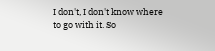I don't, I don't know where to go with it. So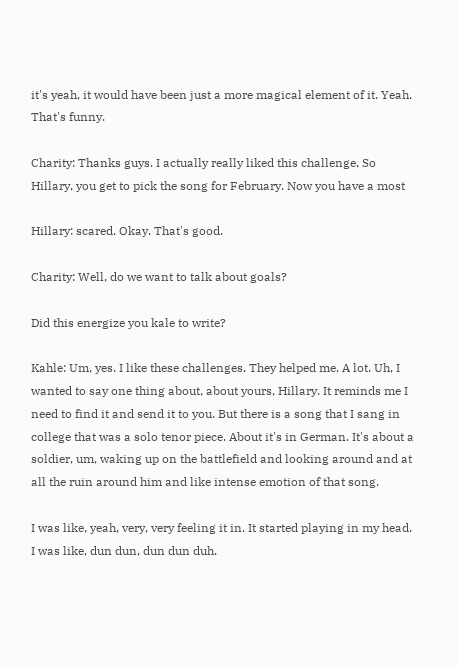it's yeah, it would have been just a more magical element of it. Yeah. That's funny.

Charity: Thanks guys. I actually really liked this challenge. So Hillary, you get to pick the song for February. Now you have a most

Hillary: scared. Okay. That's good.

Charity: Well, do we want to talk about goals?

Did this energize you kale to write?

Kahle: Um, yes. I like these challenges. They helped me. A lot. Uh, I wanted to say one thing about, about yours, Hillary. It reminds me I need to find it and send it to you. But there is a song that I sang in college that was a solo tenor piece. About it's in German. It's about a soldier, um, waking up on the battlefield and looking around and at all the ruin around him and like intense emotion of that song.

I was like, yeah, very, very feeling it in. It started playing in my head. I was like, dun dun, dun dun duh.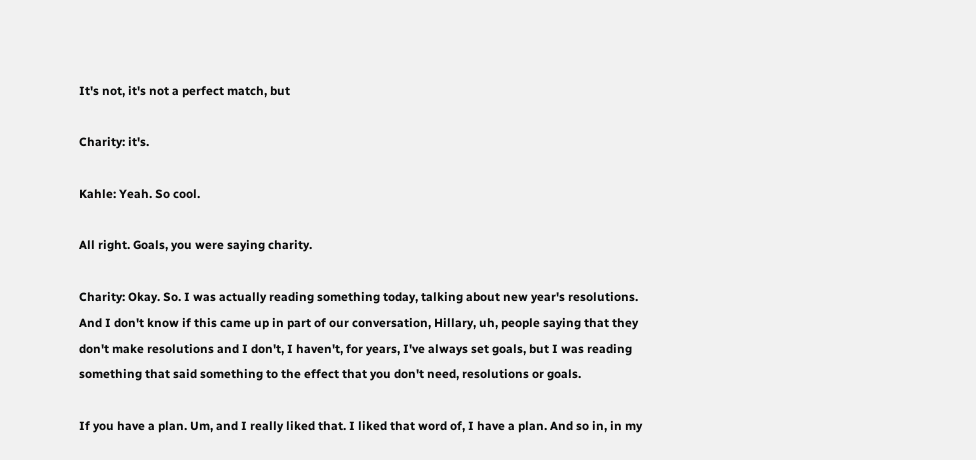It's not, it's not a perfect match, but

Charity: it's.

Kahle: Yeah. So cool.

All right. Goals, you were saying charity.

Charity: Okay. So. I was actually reading something today, talking about new year's resolutions. And I don't know if this came up in part of our conversation, Hillary, uh, people saying that they don't make resolutions and I don't, I haven't, for years, I've always set goals, but I was reading something that said something to the effect that you don't need, resolutions or goals.

If you have a plan. Um, and I really liked that. I liked that word of, I have a plan. And so in, in my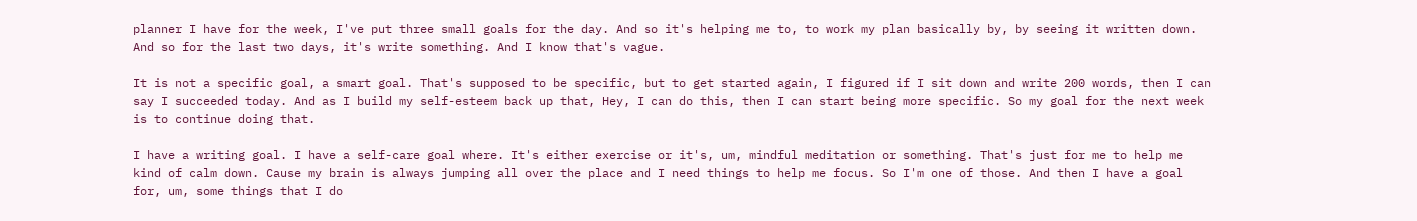planner I have for the week, I've put three small goals for the day. And so it's helping me to, to work my plan basically by, by seeing it written down. And so for the last two days, it's write something. And I know that's vague.

It is not a specific goal, a smart goal. That's supposed to be specific, but to get started again, I figured if I sit down and write 200 words, then I can say I succeeded today. And as I build my self-esteem back up that, Hey, I can do this, then I can start being more specific. So my goal for the next week is to continue doing that.

I have a writing goal. I have a self-care goal where. It's either exercise or it's, um, mindful meditation or something. That's just for me to help me kind of calm down. Cause my brain is always jumping all over the place and I need things to help me focus. So I'm one of those. And then I have a goal for, um, some things that I do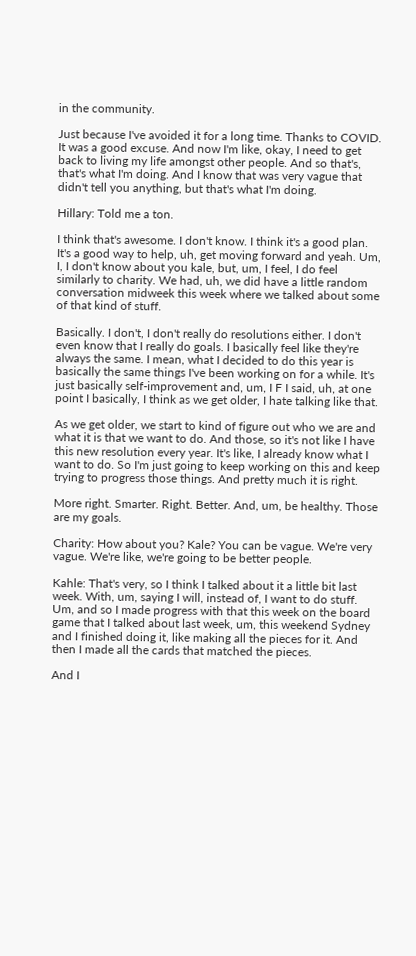in the community.

Just because I've avoided it for a long time. Thanks to COVID. It was a good excuse. And now I'm like, okay, I need to get back to living my life amongst other people. And so that's, that's what I'm doing. And I know that was very vague that didn't tell you anything, but that's what I'm doing.

Hillary: Told me a ton.

I think that's awesome. I don't know. I think it's a good plan. It's a good way to help, uh, get moving forward and yeah. Um, I, I don't know about you kale, but, um, I feel, I do feel similarly to charity. We had, uh, we did have a little random conversation midweek this week where we talked about some of that kind of stuff.

Basically. I don't, I don't really do resolutions either. I don't even know that I really do goals. I basically feel like they're always the same. I mean, what I decided to do this year is basically the same things I've been working on for a while. It's just basically self-improvement and, um, I F I said, uh, at one point I basically, I think as we get older, I hate talking like that.

As we get older, we start to kind of figure out who we are and what it is that we want to do. And those, so it's not like I have this new resolution every year. It's like, I already know what I want to do. So I'm just going to keep working on this and keep trying to progress those things. And pretty much it is right.

More right. Smarter. Right. Better. And, um, be healthy. Those are my goals.

Charity: How about you? Kale? You can be vague. We're very vague. We're like, we're going to be better people.

Kahle: That's very, so I think I talked about it a little bit last week. With, um, saying I will, instead of, I want to do stuff. Um, and so I made progress with that this week on the board game that I talked about last week, um, this weekend Sydney and I finished doing it, like making all the pieces for it. And then I made all the cards that matched the pieces.

And I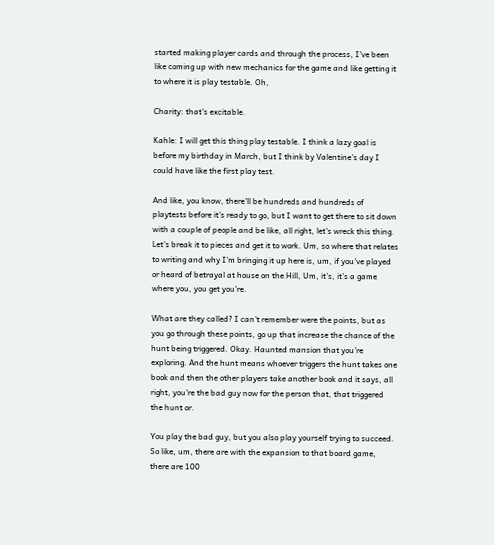started making player cards and through the process, I've been like coming up with new mechanics for the game and like getting it to where it is play testable. Oh,

Charity: that's excitable.

Kahle: I will get this thing play testable. I think a lazy goal is before my birthday in March, but I think by Valentine's day I could have like the first play test.

And like, you know, there'll be hundreds and hundreds of playtests before it's ready to go, but I want to get there to sit down with a couple of people and be like, all right, let's wreck this thing. Let's break it to pieces and get it to work. Um, so where that relates to writing and why I'm bringing it up here is, um, if you've played or heard of betrayal at house on the Hill, Um, it's, it's a game where you, you get you're.

What are they called? I can't remember were the points, but as you go through these points, go up that increase the chance of the hunt being triggered. Okay. Haunted mansion that you're exploring. And the hunt means whoever triggers the hunt takes one book and then the other players take another book and it says, all right, you're the bad guy now for the person that, that triggered the hunt or.

You play the bad guy, but you also play yourself trying to succeed. So like, um, there are with the expansion to that board game, there are 100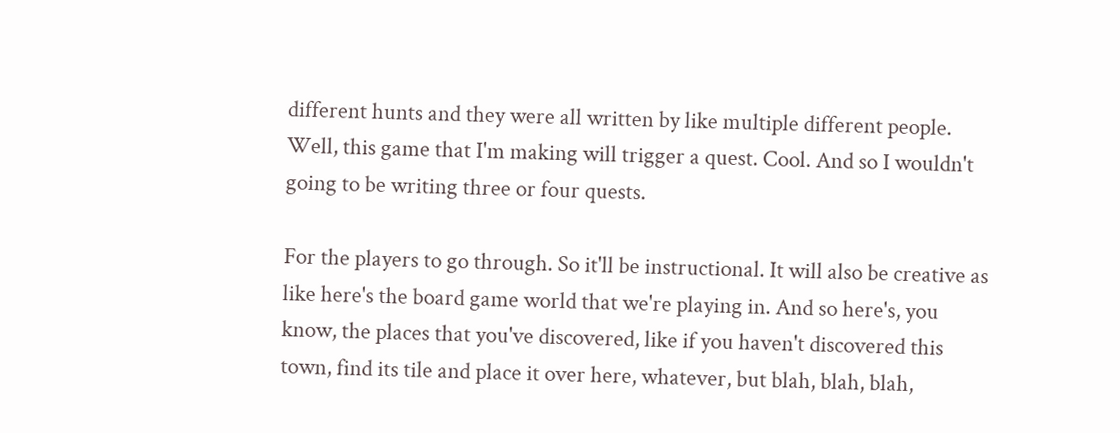different hunts and they were all written by like multiple different people. Well, this game that I'm making will trigger a quest. Cool. And so I wouldn't going to be writing three or four quests.

For the players to go through. So it'll be instructional. It will also be creative as like here's the board game world that we're playing in. And so here's, you know, the places that you've discovered, like if you haven't discovered this town, find its tile and place it over here, whatever, but blah, blah, blah,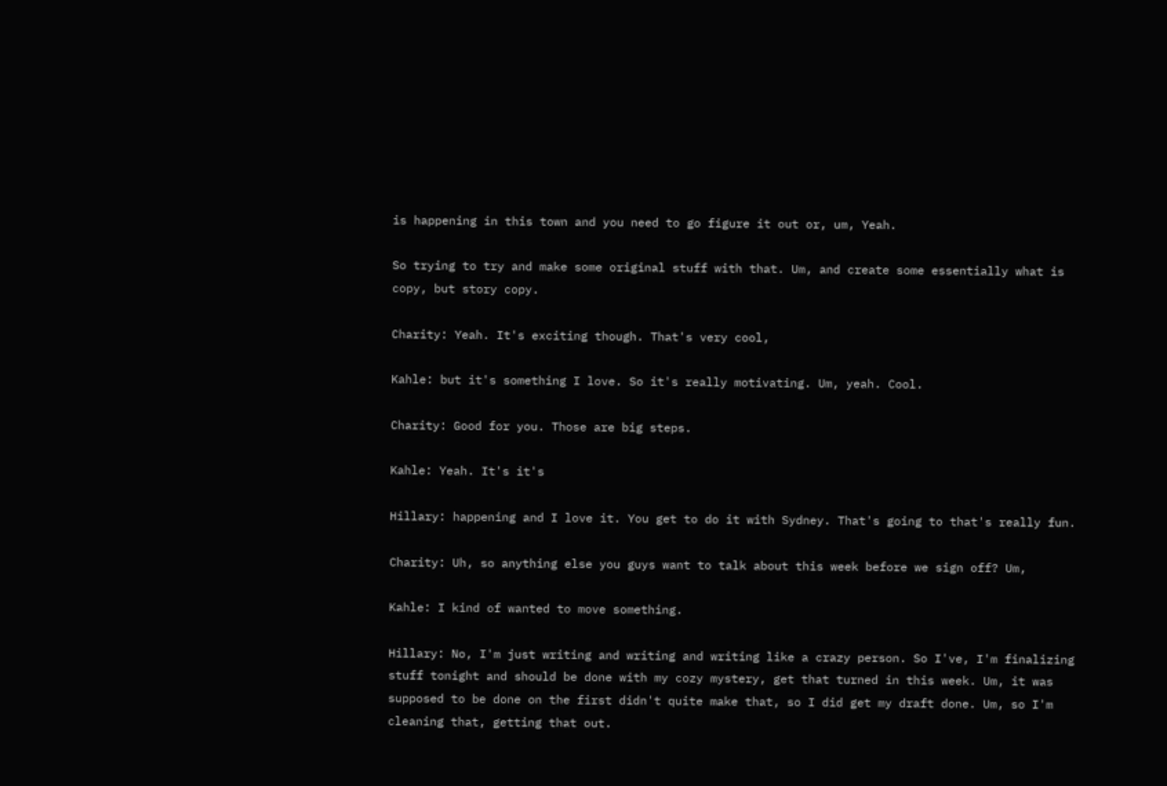is happening in this town and you need to go figure it out or, um, Yeah.

So trying to try and make some original stuff with that. Um, and create some essentially what is copy, but story copy.

Charity: Yeah. It's exciting though. That's very cool,

Kahle: but it's something I love. So it's really motivating. Um, yeah. Cool.

Charity: Good for you. Those are big steps.

Kahle: Yeah. It's it's

Hillary: happening and I love it. You get to do it with Sydney. That's going to that's really fun.

Charity: Uh, so anything else you guys want to talk about this week before we sign off? Um,

Kahle: I kind of wanted to move something.

Hillary: No, I'm just writing and writing and writing like a crazy person. So I've, I'm finalizing stuff tonight and should be done with my cozy mystery, get that turned in this week. Um, it was supposed to be done on the first didn't quite make that, so I did get my draft done. Um, so I'm cleaning that, getting that out.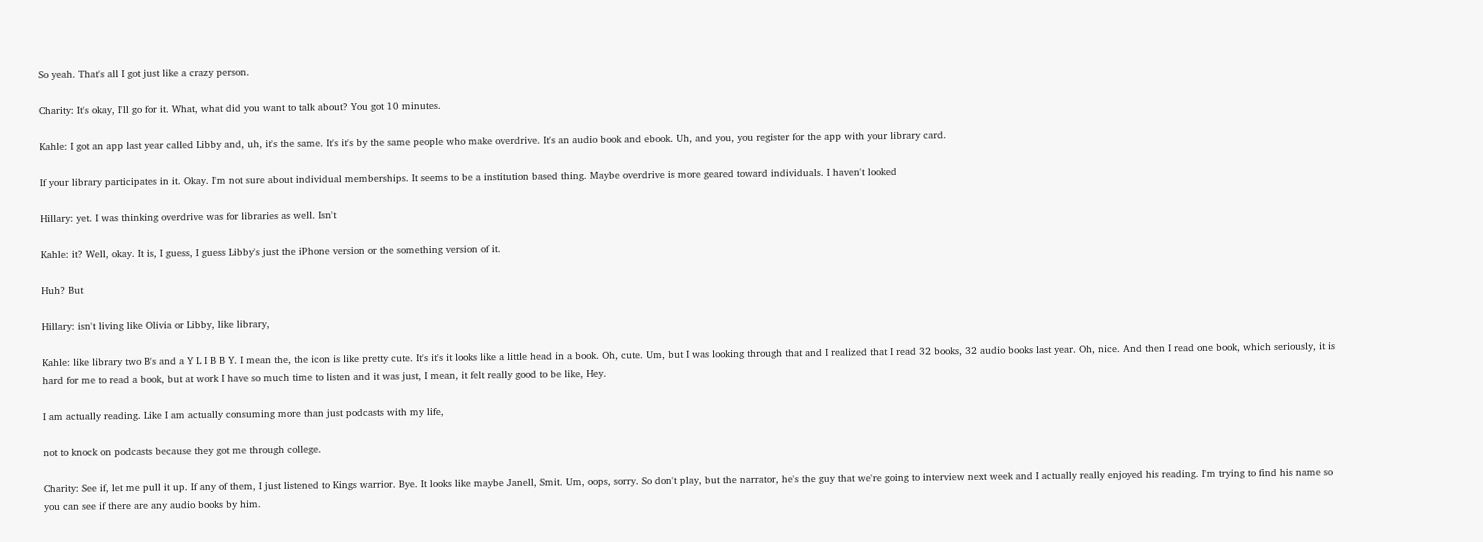So yeah. That's all I got just like a crazy person.

Charity: It's okay, I'll go for it. What, what did you want to talk about? You got 10 minutes.

Kahle: I got an app last year called Libby and, uh, it's the same. It's it's by the same people who make overdrive. It's an audio book and ebook. Uh, and you, you register for the app with your library card.

If your library participates in it. Okay. I'm not sure about individual memberships. It seems to be a institution based thing. Maybe overdrive is more geared toward individuals. I haven't looked

Hillary: yet. I was thinking overdrive was for libraries as well. Isn't

Kahle: it? Well, okay. It is, I guess, I guess Libby's just the iPhone version or the something version of it.

Huh? But

Hillary: isn't living like Olivia or Libby, like library,

Kahle: like library two B's and a Y L I B B Y. I mean the, the icon is like pretty cute. It's it's it looks like a little head in a book. Oh, cute. Um, but I was looking through that and I realized that I read 32 books, 32 audio books last year. Oh, nice. And then I read one book, which seriously, it is hard for me to read a book, but at work I have so much time to listen and it was just, I mean, it felt really good to be like, Hey.

I am actually reading. Like I am actually consuming more than just podcasts with my life,

not to knock on podcasts because they got me through college.

Charity: See if, let me pull it up. If any of them, I just listened to Kings warrior. Bye. It looks like maybe Janell, Smit. Um, oops, sorry. So don't play, but the narrator, he's the guy that we're going to interview next week and I actually really enjoyed his reading. I'm trying to find his name so you can see if there are any audio books by him.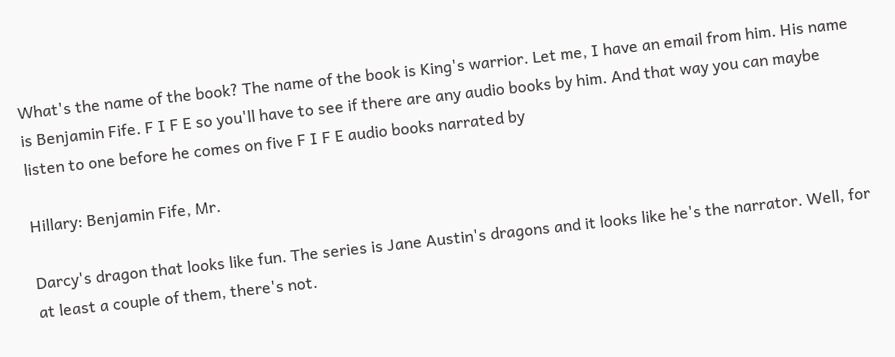What's the name of the book? The name of the book is King's warrior. Let me, I have an email from him. His name is Benjamin Fife. F I F E so you'll have to see if there are any audio books by him. And that way you can maybe listen to one before he comes on five F I F E audio books narrated by

Hillary: Benjamin Fife, Mr.

Darcy's dragon that looks like fun. The series is Jane Austin's dragons and it looks like he's the narrator. Well, for at least a couple of them, there's not.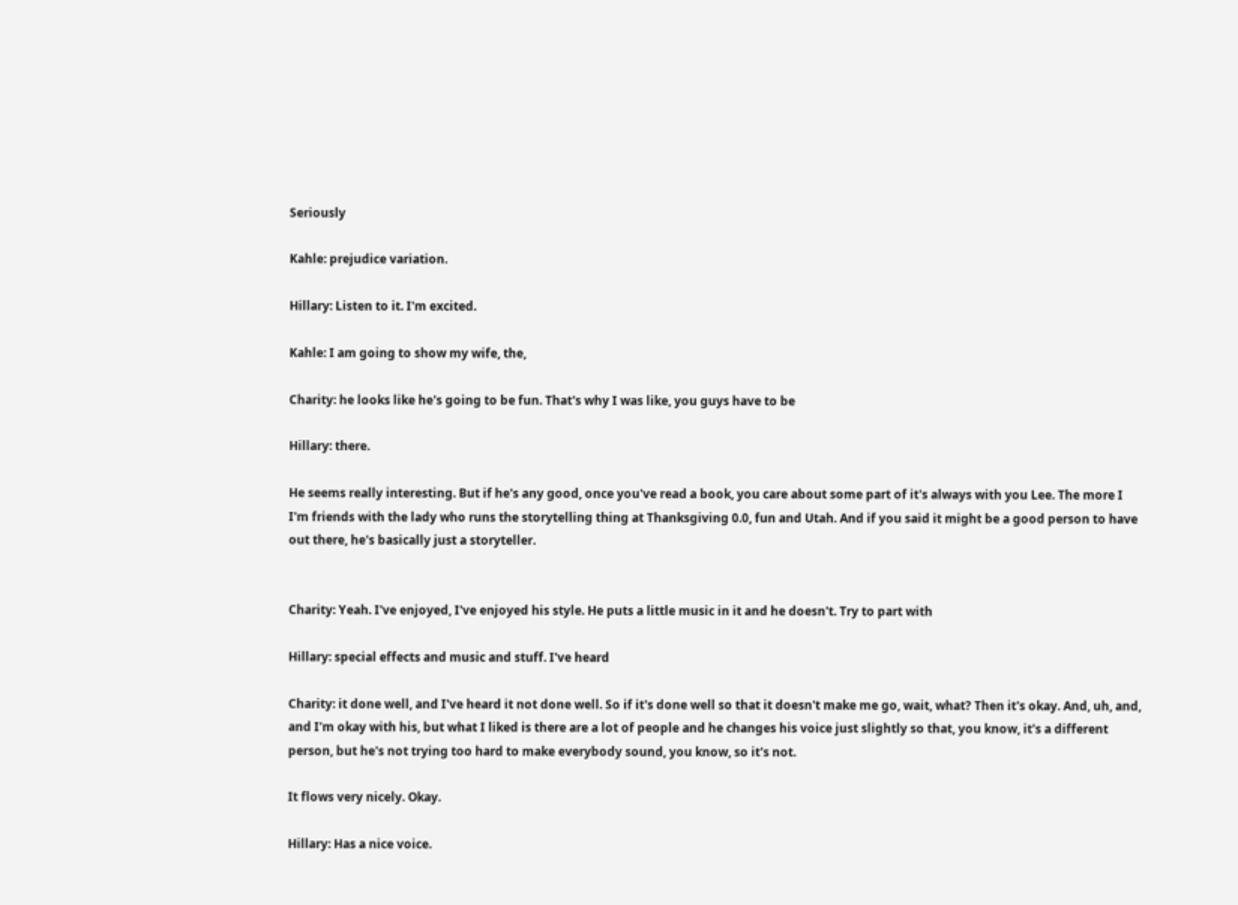Seriously

Kahle: prejudice variation.

Hillary: Listen to it. I'm excited.

Kahle: I am going to show my wife, the,

Charity: he looks like he's going to be fun. That's why I was like, you guys have to be

Hillary: there.

He seems really interesting. But if he's any good, once you've read a book, you care about some part of it's always with you Lee. The more I I'm friends with the lady who runs the storytelling thing at Thanksgiving 0.0, fun and Utah. And if you said it might be a good person to have out there, he's basically just a storyteller.


Charity: Yeah. I've enjoyed, I've enjoyed his style. He puts a little music in it and he doesn't. Try to part with

Hillary: special effects and music and stuff. I've heard

Charity: it done well, and I've heard it not done well. So if it's done well so that it doesn't make me go, wait, what? Then it's okay. And, uh, and, and I'm okay with his, but what I liked is there are a lot of people and he changes his voice just slightly so that, you know, it's a different person, but he's not trying too hard to make everybody sound, you know, so it's not.

It flows very nicely. Okay.

Hillary: Has a nice voice.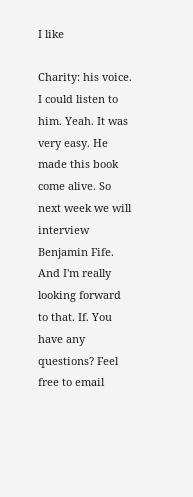I like

Charity: his voice. I could listen to him. Yeah. It was very easy. He made this book come alive. So next week we will interview Benjamin Fife. And I'm really looking forward to that. If. You have any questions? Feel free to email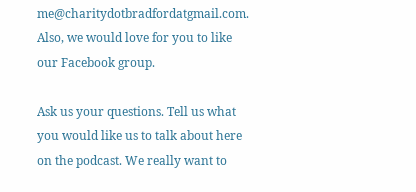me@charitydotbradfordatgmail.com. Also, we would love for you to like our Facebook group.

Ask us your questions. Tell us what you would like us to talk about here on the podcast. We really want to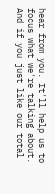hear from you. It'll help us to focus what we're talking about. And if you just like our total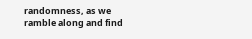randomness, as we ramble along and find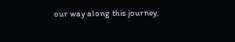our way along this journey,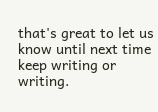that's great to let us know until next time keep writing or writing.